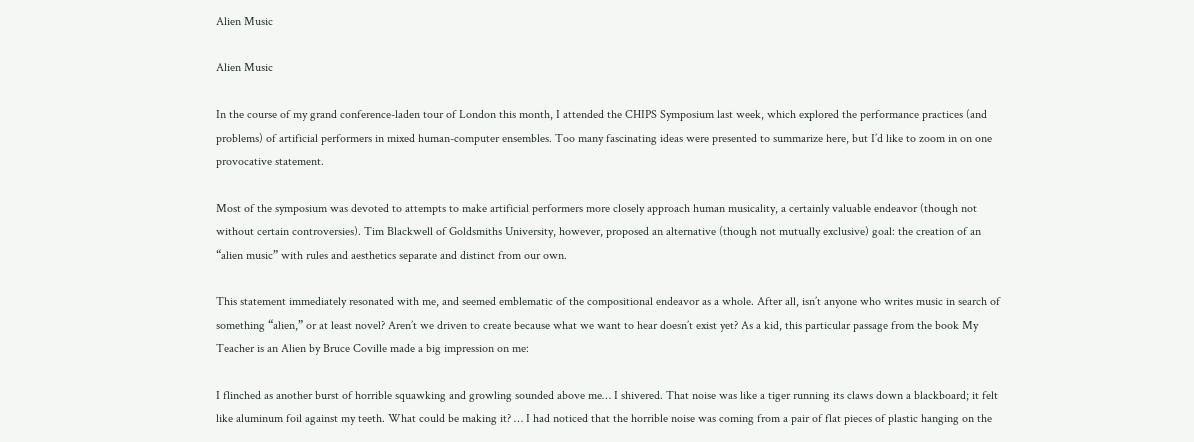Alien Music

Alien Music

In the course of my grand conference-laden tour of London this month, I attended the CHIPS Symposium last week, which explored the performance practices (and problems) of artificial performers in mixed human-computer ensembles. Too many fascinating ideas were presented to summarize here, but I’d like to zoom in on one provocative statement.

Most of the symposium was devoted to attempts to make artificial performers more closely approach human musicality, a certainly valuable endeavor (though not without certain controversies). Tim Blackwell of Goldsmiths University, however, proposed an alternative (though not mutually exclusive) goal: the creation of an “alien music” with rules and aesthetics separate and distinct from our own.

This statement immediately resonated with me, and seemed emblematic of the compositional endeavor as a whole. After all, isn’t anyone who writes music in search of something “alien,” or at least novel? Aren’t we driven to create because what we want to hear doesn’t exist yet? As a kid, this particular passage from the book My Teacher is an Alien by Bruce Coville made a big impression on me:

I flinched as another burst of horrible squawking and growling sounded above me… I shivered. That noise was like a tiger running its claws down a blackboard; it felt like aluminum foil against my teeth. What could be making it? … I had noticed that the horrible noise was coming from a pair of flat pieces of plastic hanging on the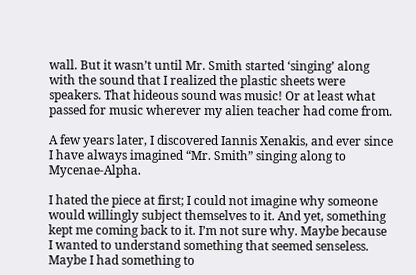wall. But it wasn’t until Mr. Smith started ‘singing’ along with the sound that I realized the plastic sheets were speakers. That hideous sound was music! Or at least what passed for music wherever my alien teacher had come from.

A few years later, I discovered Iannis Xenakis, and ever since I have always imagined “Mr. Smith” singing along to Mycenae-Alpha.

I hated the piece at first; I could not imagine why someone would willingly subject themselves to it. And yet, something kept me coming back to it. I’m not sure why. Maybe because I wanted to understand something that seemed senseless. Maybe I had something to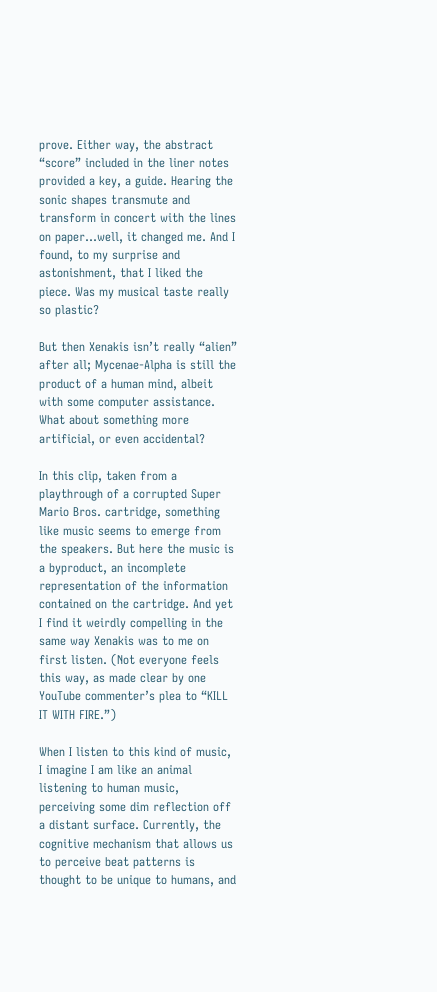prove. Either way, the abstract “score” included in the liner notes provided a key, a guide. Hearing the sonic shapes transmute and transform in concert with the lines on paper…well, it changed me. And I found, to my surprise and astonishment, that I liked the piece. Was my musical taste really so plastic?

But then Xenakis isn’t really “alien” after all; Mycenae-Alpha is still the product of a human mind, albeit with some computer assistance. What about something more artificial, or even accidental?

In this clip, taken from a playthrough of a corrupted Super Mario Bros. cartridge, something like music seems to emerge from the speakers. But here the music is a byproduct, an incomplete representation of the information contained on the cartridge. And yet I find it weirdly compelling in the same way Xenakis was to me on first listen. (Not everyone feels this way, as made clear by one YouTube commenter’s plea to “KILL IT WITH FIRE.”)

When I listen to this kind of music, I imagine I am like an animal listening to human music, perceiving some dim reflection off a distant surface. Currently, the cognitive mechanism that allows us to perceive beat patterns is thought to be unique to humans, and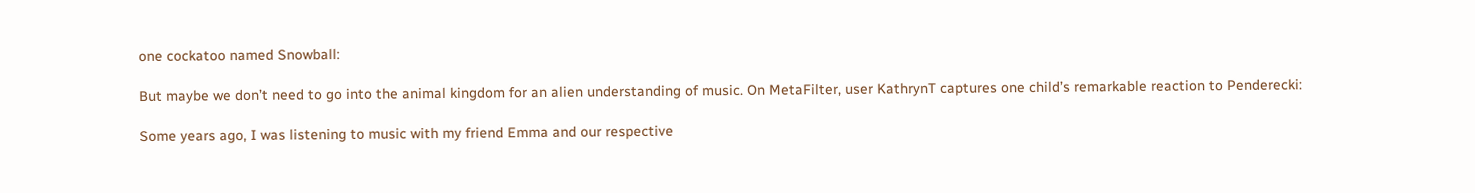one cockatoo named Snowball:

But maybe we don’t need to go into the animal kingdom for an alien understanding of music. On MetaFilter, user KathrynT captures one child’s remarkable reaction to Penderecki:

Some years ago, I was listening to music with my friend Emma and our respective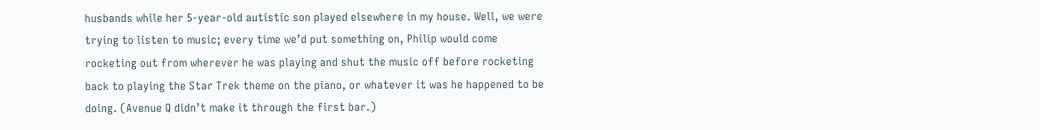husbands while her 5-year-old autistic son played elsewhere in my house. Well, we were trying to listen to music; every time we’d put something on, Philip would come rocketing out from wherever he was playing and shut the music off before rocketing back to playing the Star Trek theme on the piano, or whatever it was he happened to be doing. (Avenue Q didn’t make it through the first bar.)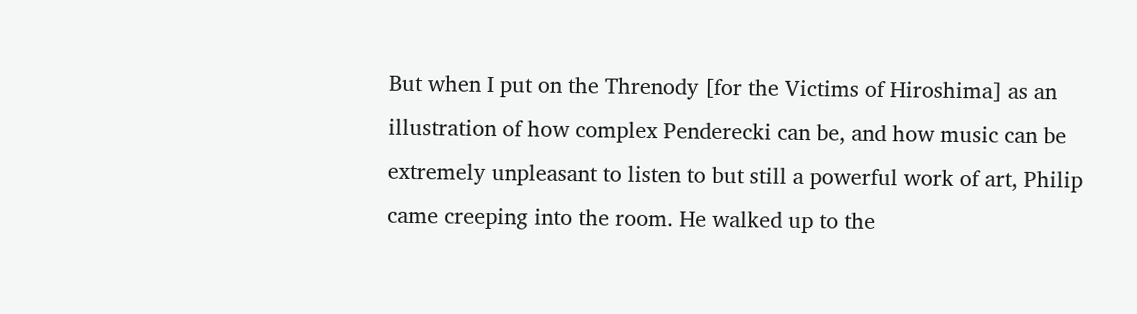But when I put on the Threnody [for the Victims of Hiroshima] as an illustration of how complex Penderecki can be, and how music can be extremely unpleasant to listen to but still a powerful work of art, Philip came creeping into the room. He walked up to the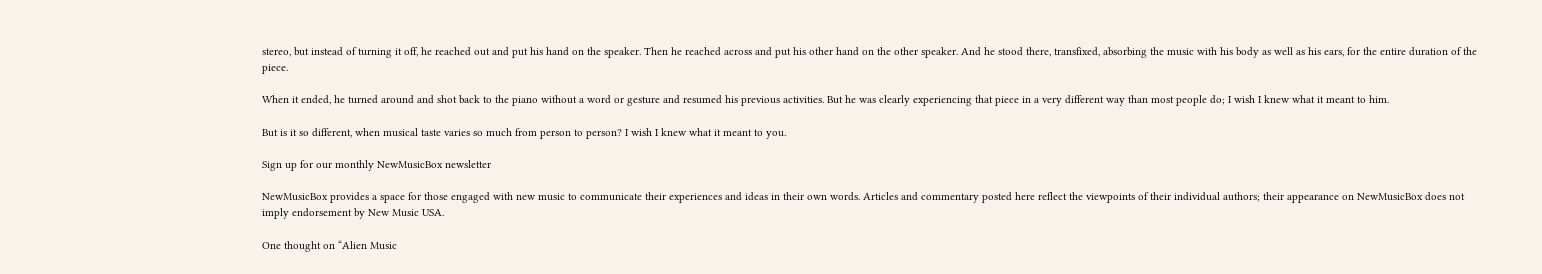stereo, but instead of turning it off, he reached out and put his hand on the speaker. Then he reached across and put his other hand on the other speaker. And he stood there, transfixed, absorbing the music with his body as well as his ears, for the entire duration of the piece.

When it ended, he turned around and shot back to the piano without a word or gesture and resumed his previous activities. But he was clearly experiencing that piece in a very different way than most people do; I wish I knew what it meant to him.

But is it so different, when musical taste varies so much from person to person? I wish I knew what it meant to you.

Sign up for our monthly NewMusicBox newsletter

NewMusicBox provides a space for those engaged with new music to communicate their experiences and ideas in their own words. Articles and commentary posted here reflect the viewpoints of their individual authors; their appearance on NewMusicBox does not imply endorsement by New Music USA.

One thought on “Alien Music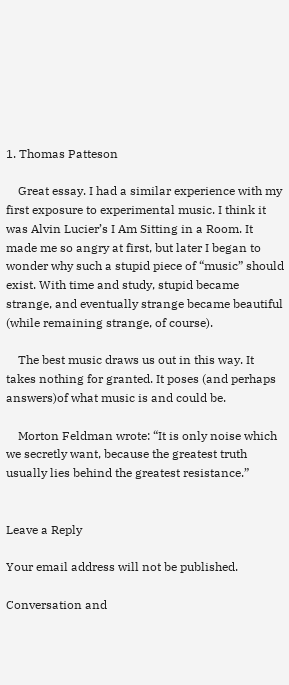1. Thomas Patteson

    Great essay. I had a similar experience with my first exposure to experimental music. I think it was Alvin Lucier’s I Am Sitting in a Room. It made me so angry at first, but later I began to wonder why such a stupid piece of “music” should exist. With time and study, stupid became strange, and eventually strange became beautiful (while remaining strange, of course).

    The best music draws us out in this way. It takes nothing for granted. It poses (and perhaps answers)of what music is and could be.

    Morton Feldman wrote: “It is only noise which we secretly want, because the greatest truth usually lies behind the greatest resistance.”


Leave a Reply

Your email address will not be published.

Conversation and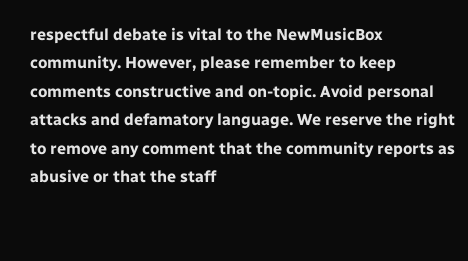respectful debate is vital to the NewMusicBox community. However, please remember to keep comments constructive and on-topic. Avoid personal attacks and defamatory language. We reserve the right to remove any comment that the community reports as abusive or that the staff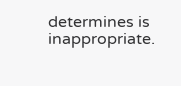determines is inappropriate.